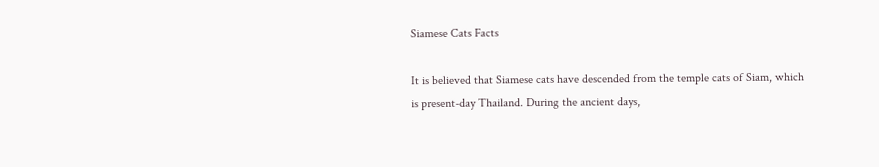Siamese Cats Facts

It is believed that Siamese cats have descended from the temple cats of Siam, which is present-day Thailand. During the ancient days,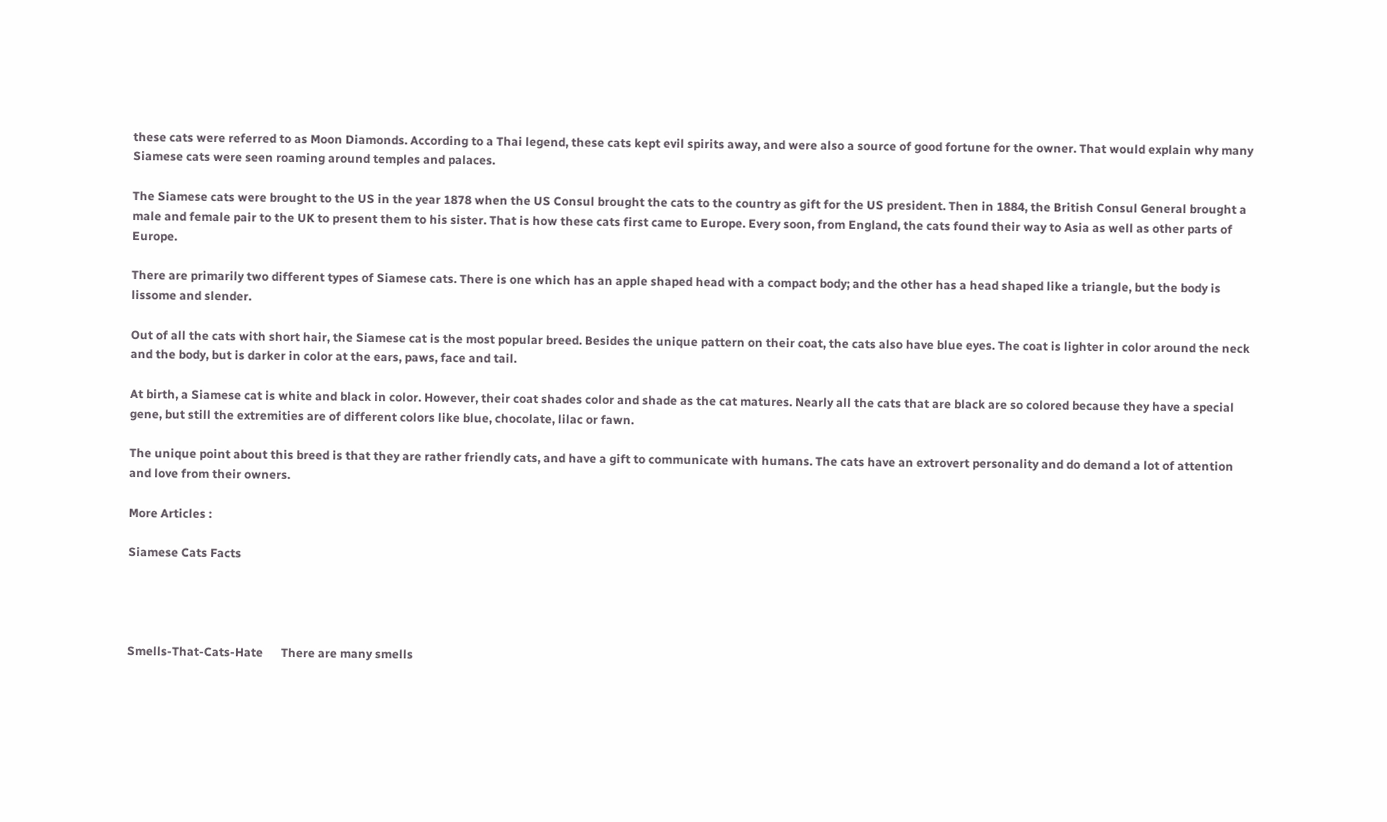these cats were referred to as Moon Diamonds. According to a Thai legend, these cats kept evil spirits away, and were also a source of good fortune for the owner. That would explain why many Siamese cats were seen roaming around temples and palaces.

The Siamese cats were brought to the US in the year 1878 when the US Consul brought the cats to the country as gift for the US president. Then in 1884, the British Consul General brought a male and female pair to the UK to present them to his sister. That is how these cats first came to Europe. Every soon, from England, the cats found their way to Asia as well as other parts of Europe.

There are primarily two different types of Siamese cats. There is one which has an apple shaped head with a compact body; and the other has a head shaped like a triangle, but the body is lissome and slender.

Out of all the cats with short hair, the Siamese cat is the most popular breed. Besides the unique pattern on their coat, the cats also have blue eyes. The coat is lighter in color around the neck and the body, but is darker in color at the ears, paws, face and tail.

At birth, a Siamese cat is white and black in color. However, their coat shades color and shade as the cat matures. Nearly all the cats that are black are so colored because they have a special gene, but still the extremities are of different colors like blue, chocolate, lilac or fawn.

The unique point about this breed is that they are rather friendly cats, and have a gift to communicate with humans. The cats have an extrovert personality and do demand a lot of attention and love from their owners.

More Articles :

Siamese Cats Facts




Smells-That-Cats-Hate      There are many smells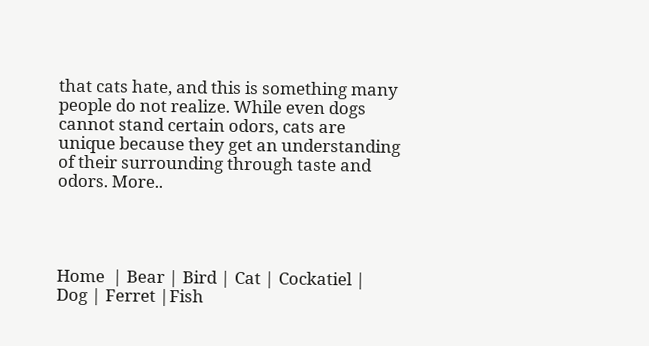that cats hate, and this is something many people do not realize. While even dogs cannot stand certain odors, cats are unique because they get an understanding of their surrounding through taste and odors. More..




Home  | Bear | Bird | Cat | Cockatiel | Dog | Ferret |Fish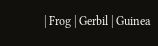| Frog | Gerbil | Guinea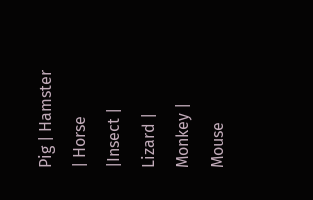Pig | Hamster | Horse |Insect |
Lizard | Monkey | Mouse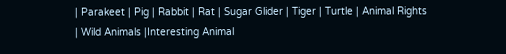| Parakeet | Pig | Rabbit | Rat | Sugar Glider | Tiger | Turtle | Animal Rights
| Wild Animals |Interesting Animal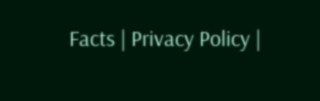Facts | Privacy Policy |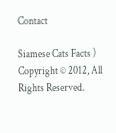Contact

Siamese Cats Facts )
Copyright © 2012, All Rights Reserved.